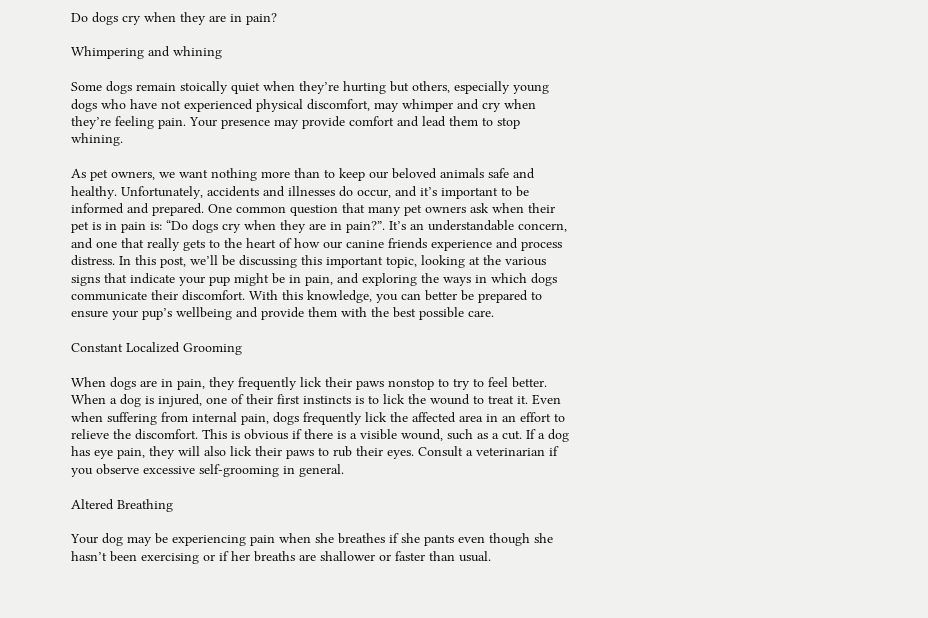Do dogs cry when they are in pain?

Whimpering and whining

Some dogs remain stoically quiet when they’re hurting but others, especially young dogs who have not experienced physical discomfort, may whimper and cry when they’re feeling pain. Your presence may provide comfort and lead them to stop whining.

As pet owners, we want nothing more than to keep our beloved animals safe and healthy. Unfortunately, accidents and illnesses do occur, and it’s important to be informed and prepared. One common question that many pet owners ask when their pet is in pain is: “Do dogs cry when they are in pain?”. It’s an understandable concern, and one that really gets to the heart of how our canine friends experience and process distress. In this post, we’ll be discussing this important topic, looking at the various signs that indicate your pup might be in pain, and exploring the ways in which dogs communicate their discomfort. With this knowledge, you can better be prepared to ensure your pup’s wellbeing and provide them with the best possible care.

Constant Localized Grooming

When dogs are in pain, they frequently lick their paws nonstop to try to feel better. When a dog is injured, one of their first instincts is to lick the wound to treat it. Even when suffering from internal pain, dogs frequently lick the affected area in an effort to relieve the discomfort. This is obvious if there is a visible wound, such as a cut. If a dog has eye pain, they will also lick their paws to rub their eyes. Consult a veterinarian if you observe excessive self-grooming in general.

Altered Breathing

Your dog may be experiencing pain when she breathes if she pants even though she hasn’t been exercising or if her breaths are shallower or faster than usual.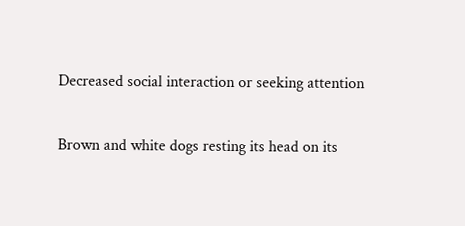Decreased social interaction or seeking attention

Brown and white dogs resting its head on its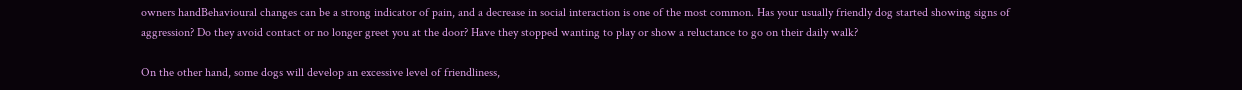owners handBehavioural changes can be a strong indicator of pain, and a decrease in social interaction is one of the most common. Has your usually friendly dog started showing signs of aggression? Do they avoid contact or no longer greet you at the door? Have they stopped wanting to play or show a reluctance to go on their daily walk?

On the other hand, some dogs will develop an excessive level of friendliness,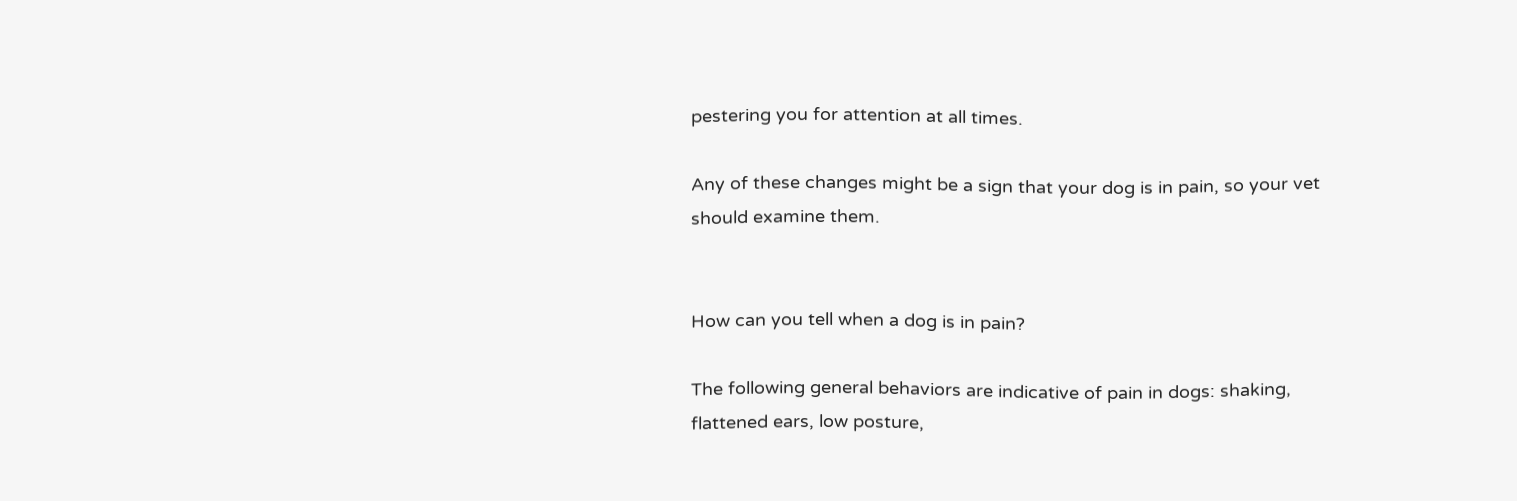pestering you for attention at all times.

Any of these changes might be a sign that your dog is in pain, so your vet should examine them.


How can you tell when a dog is in pain?

The following general behaviors are indicative of pain in dogs: shaking, flattened ears, low posture,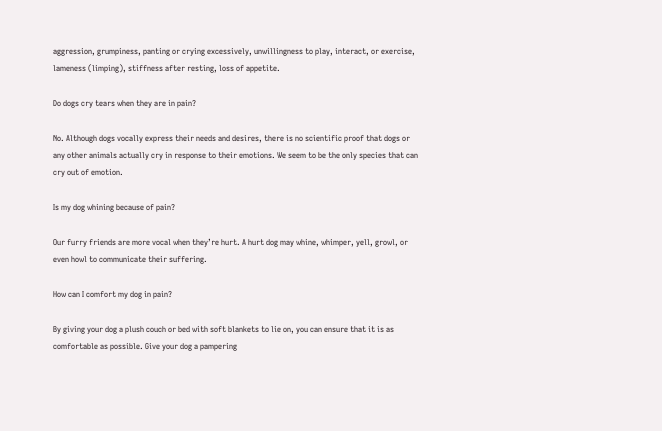aggression, grumpiness, panting or crying excessively, unwillingness to play, interact, or exercise, lameness (limping), stiffness after resting, loss of appetite.

Do dogs cry tears when they are in pain?

No. Although dogs vocally express their needs and desires, there is no scientific proof that dogs or any other animals actually cry in response to their emotions. We seem to be the only species that can cry out of emotion.

Is my dog whining because of pain?

Our furry friends are more vocal when they’re hurt. A hurt dog may whine, whimper, yell, growl, or even howl to communicate their suffering.

How can I comfort my dog in pain?

By giving your dog a plush couch or bed with soft blankets to lie on, you can ensure that it is as comfortable as possible. Give your dog a pampering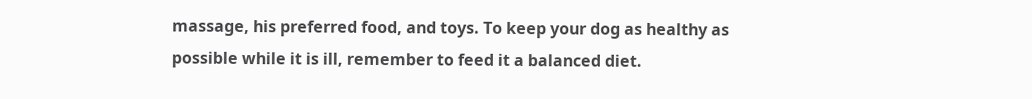massage, his preferred food, and toys. To keep your dog as healthy as possible while it is ill, remember to feed it a balanced diet.